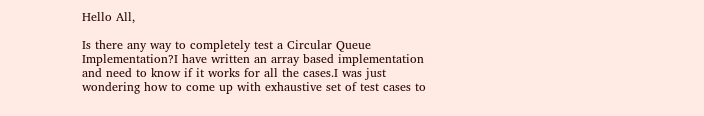Hello All,

Is there any way to completely test a Circular Queue Implementation?I have written an array based implementation and need to know if it works for all the cases.I was just wondering how to come up with exhaustive set of test cases to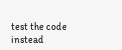test the code instead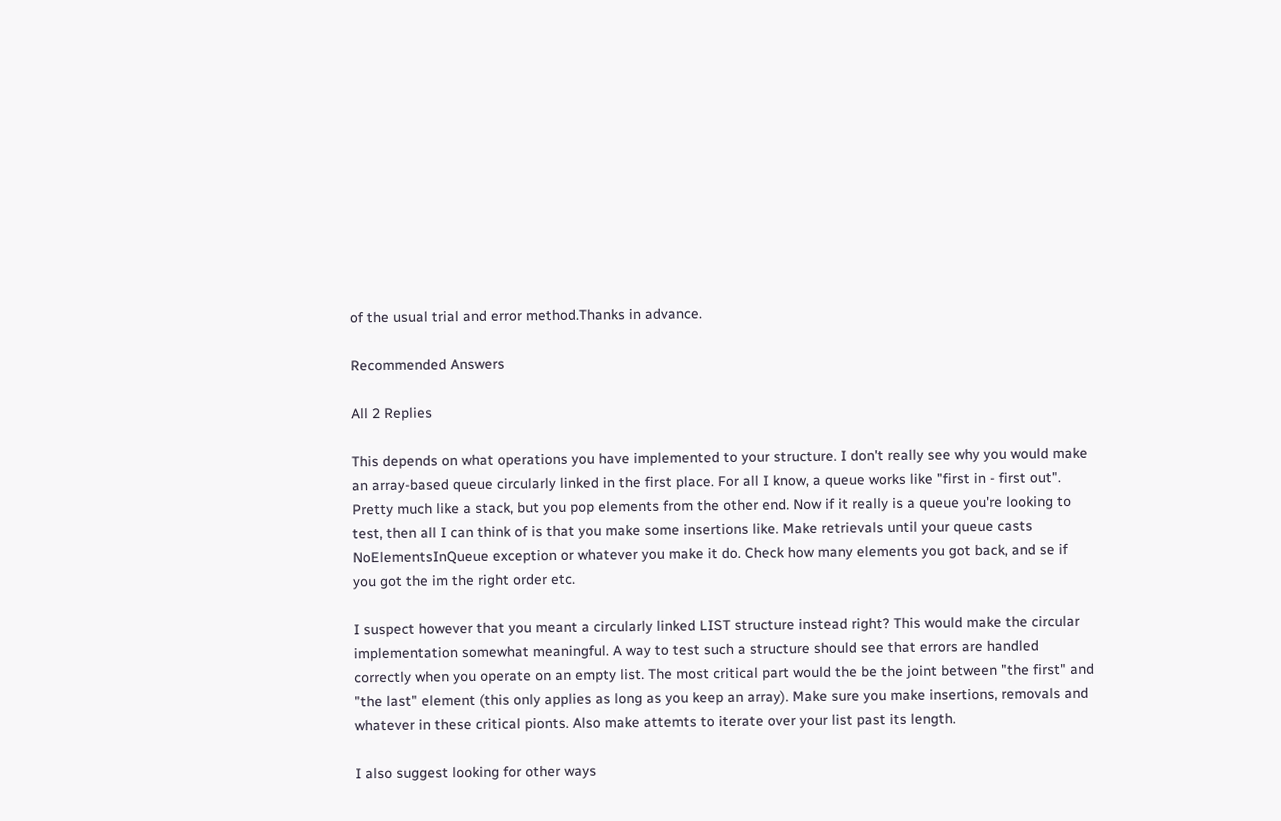of the usual trial and error method.Thanks in advance.

Recommended Answers

All 2 Replies

This depends on what operations you have implemented to your structure. I don't really see why you would make an array-based queue circularly linked in the first place. For all I know, a queue works like "first in - first out". Pretty much like a stack, but you pop elements from the other end. Now if it really is a queue you're looking to test, then all I can think of is that you make some insertions like. Make retrievals until your queue casts NoElementsInQueue exception or whatever you make it do. Check how many elements you got back, and se if you got the im the right order etc.

I suspect however that you meant a circularly linked LIST structure instead right? This would make the circular implementation somewhat meaningful. A way to test such a structure should see that errors are handled correctly when you operate on an empty list. The most critical part would the be the joint between "the first" and "the last" element (this only applies as long as you keep an array). Make sure you make insertions, removals and whatever in these critical pionts. Also make attemts to iterate over your list past its length.

I also suggest looking for other ways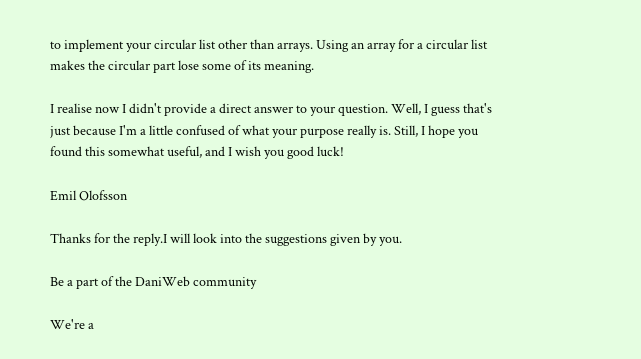to implement your circular list other than arrays. Using an array for a circular list makes the circular part lose some of its meaning.

I realise now I didn't provide a direct answer to your question. Well, I guess that's just because I'm a little confused of what your purpose really is. Still, I hope you found this somewhat useful, and I wish you good luck!

Emil Olofsson

Thanks for the reply.I will look into the suggestions given by you.

Be a part of the DaniWeb community

We're a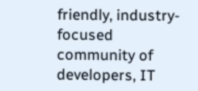friendly, industry-focused community of developers, IT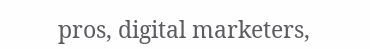pros, digital marketers,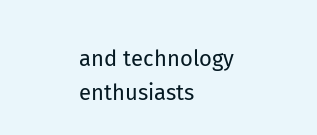and technology enthusiasts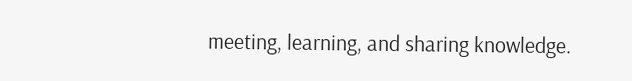meeting, learning, and sharing knowledge.